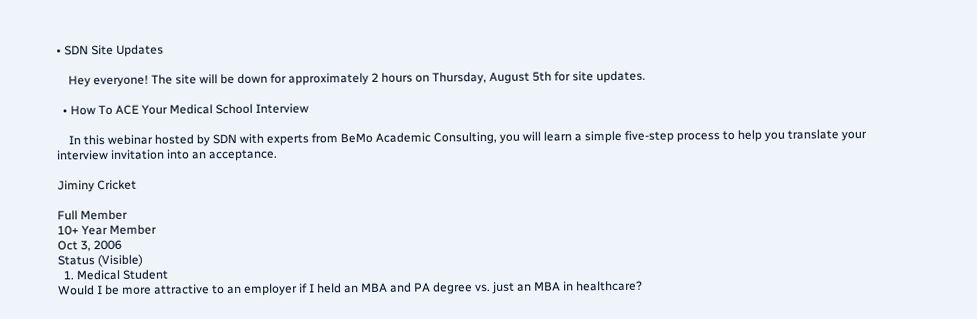• SDN Site Updates

    Hey everyone! The site will be down for approximately 2 hours on Thursday, August 5th for site updates.

  • How To ACE Your Medical School Interview

    In this webinar hosted by SDN with experts from BeMo Academic Consulting, you will learn a simple five-step process to help you translate your interview invitation into an acceptance.

Jiminy Cricket

Full Member
10+ Year Member
Oct 3, 2006
Status (Visible)
  1. Medical Student
Would I be more attractive to an employer if I held an MBA and PA degree vs. just an MBA in healthcare?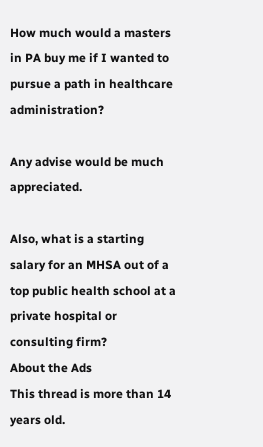How much would a masters in PA buy me if I wanted to pursue a path in healthcare administration?

Any advise would be much appreciated.

Also, what is a starting salary for an MHSA out of a top public health school at a private hospital or consulting firm?
About the Ads
This thread is more than 14 years old.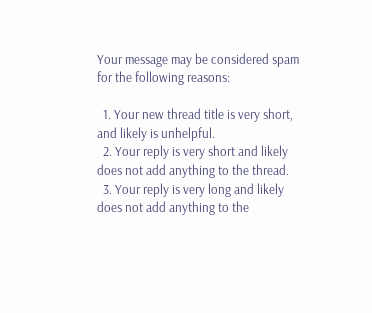Your message may be considered spam for the following reasons:

  1. Your new thread title is very short, and likely is unhelpful.
  2. Your reply is very short and likely does not add anything to the thread.
  3. Your reply is very long and likely does not add anything to the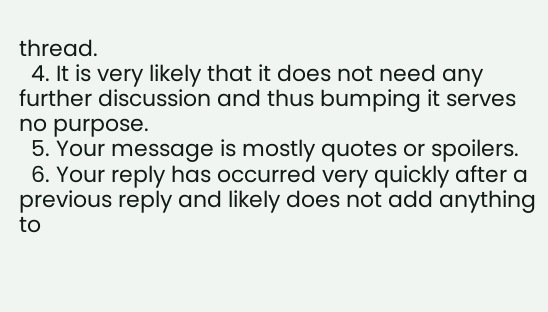thread.
  4. It is very likely that it does not need any further discussion and thus bumping it serves no purpose.
  5. Your message is mostly quotes or spoilers.
  6. Your reply has occurred very quickly after a previous reply and likely does not add anything to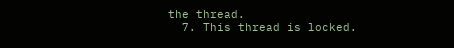the thread.
  7. This thread is locked.